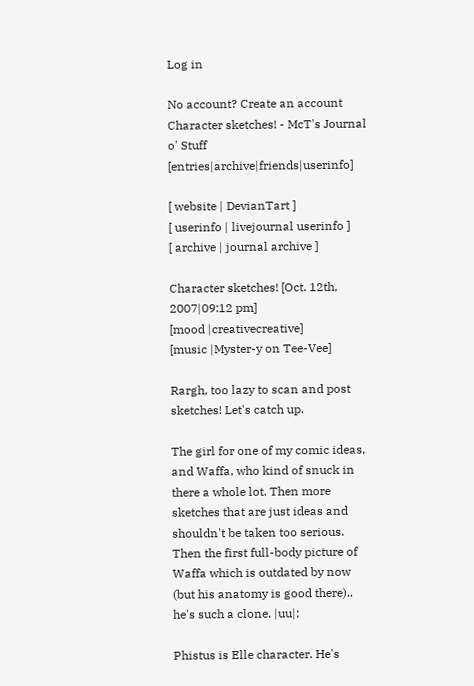Log in

No account? Create an account
Character sketches! - McT's Journal o' Stuff [entries|archive|friends|userinfo]

[ website | DevianTart ]
[ userinfo | livejournal userinfo ]
[ archive | journal archive ]

Character sketches! [Oct. 12th, 2007|09:12 pm]
[mood |creativecreative]
[music |Myster-y on Tee-Vee]

Rargh, too lazy to scan and post sketches! Let's catch up.

The girl for one of my comic ideas, and Waffa, who kind of snuck in there a whole lot. Then more sketches that are just ideas and shouldn't be taken too serious. Then the first full-body picture of Waffa which is outdated by now (but his anatomy is good there).. he's such a clone. |uu|;

Phistus is Elle character. He's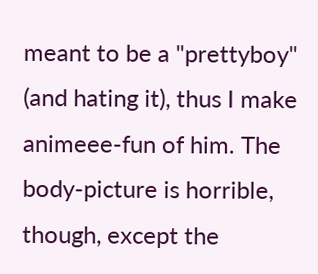meant to be a "prettyboy" (and hating it), thus I make animeee-fun of him. The body-picture is horrible, though, except the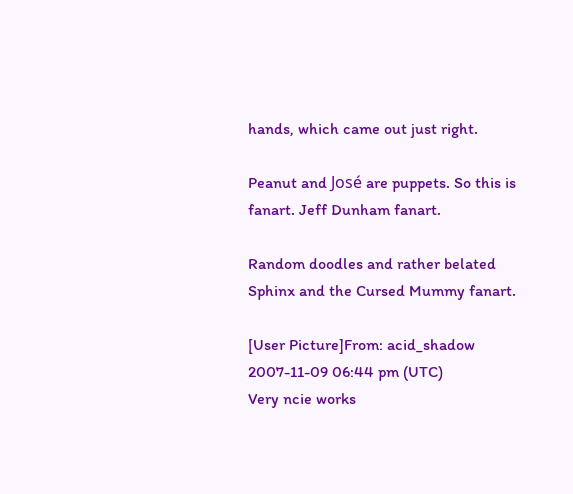hands, which came out just right.

Peanut and José are puppets. So this is fanart. Jeff Dunham fanart.

Random doodles and rather belated Sphinx and the Cursed Mummy fanart.

[User Picture]From: acid_shadow
2007-11-09 06:44 pm (UTC)
Very ncie works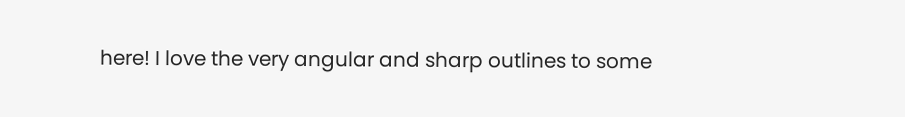here! I love the very angular and sharp outlines to some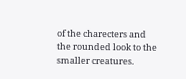of the charecters and the rounded look to the smaller creatures.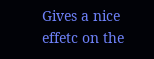Gives a nice effetc on the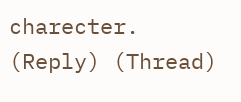charecter.
(Reply) (Thread)